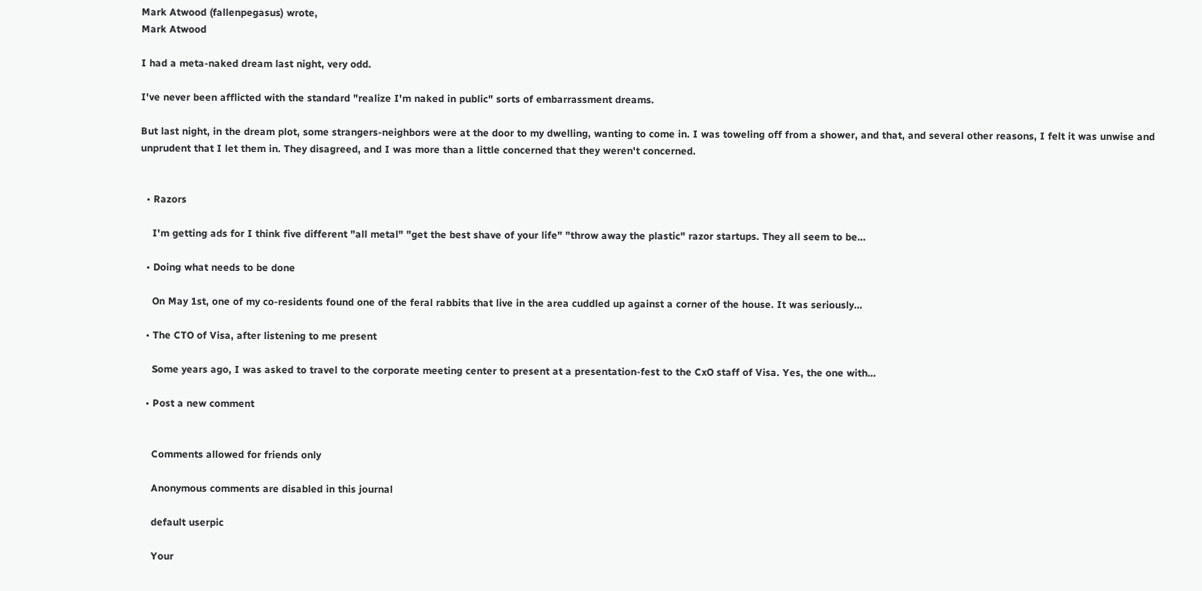Mark Atwood (fallenpegasus) wrote,
Mark Atwood

I had a meta-naked dream last night, very odd.

I've never been afflicted with the standard "realize I'm naked in public" sorts of embarrassment dreams.

But last night, in the dream plot, some strangers-neighbors were at the door to my dwelling, wanting to come in. I was toweling off from a shower, and that, and several other reasons, I felt it was unwise and unprudent that I let them in. They disagreed, and I was more than a little concerned that they weren't concerned.


  • Razors

    I'm getting ads for I think five different "all metal" "get the best shave of your life" "throw away the plastic" razor startups. They all seem to be…

  • Doing what needs to be done

    On May 1st, one of my co-residents found one of the feral rabbits that live in the area cuddled up against a corner of the house. It was seriously…

  • The CTO of Visa, after listening to me present

    Some years ago, I was asked to travel to the corporate meeting center to present at a presentation-fest to the CxO staff of Visa. Yes, the one with…

  • Post a new comment


    Comments allowed for friends only

    Anonymous comments are disabled in this journal

    default userpic

    Your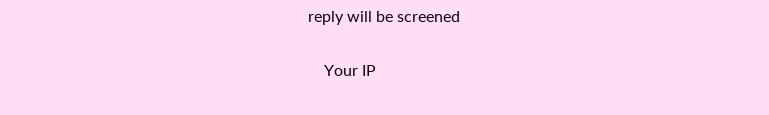reply will be screened

    Your IP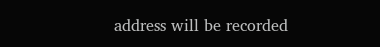address will be recorded